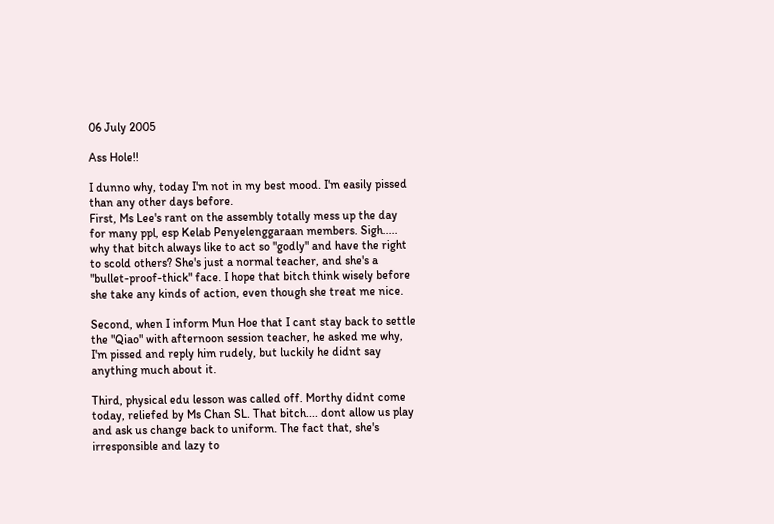06 July 2005

Ass Hole!!

I dunno why, today I'm not in my best mood. I'm easily pissed than any other days before.
First, Ms Lee's rant on the assembly totally mess up the day for many ppl, esp Kelab Penyelenggaraan members. Sigh..... why that bitch always like to act so "godly" and have the right to scold others? She's just a normal teacher, and she's a "bullet-proof-thick" face. I hope that bitch think wisely before she take any kinds of action, even though she treat me nice.

Second, when I inform Mun Hoe that I cant stay back to settle the "Qiao" with afternoon session teacher, he asked me why, I'm pissed and reply him rudely, but luckily he didnt say anything much about it.

Third, physical edu lesson was called off. Morthy didnt come today, reliefed by Ms Chan SL. That bitch.... dont allow us play and ask us change back to uniform. The fact that, she's irresponsible and lazy to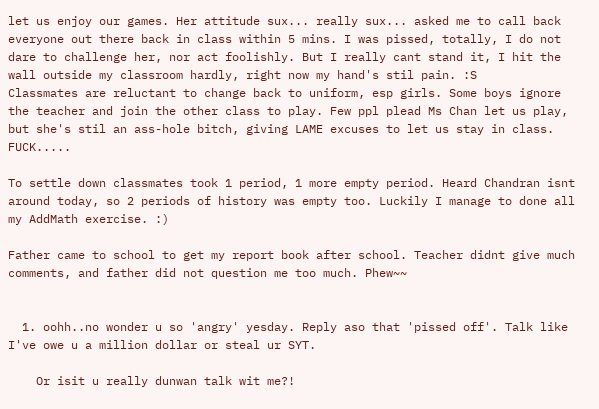let us enjoy our games. Her attitude sux... really sux... asked me to call back everyone out there back in class within 5 mins. I was pissed, totally, I do not dare to challenge her, nor act foolishly. But I really cant stand it, I hit the wall outside my classroom hardly, right now my hand's stil pain. :S
Classmates are reluctant to change back to uniform, esp girls. Some boys ignore the teacher and join the other class to play. Few ppl plead Ms Chan let us play, but she's stil an ass-hole bitch, giving LAME excuses to let us stay in class. FUCK.....

To settle down classmates took 1 period, 1 more empty period. Heard Chandran isnt around today, so 2 periods of history was empty too. Luckily I manage to done all my AddMath exercise. :)

Father came to school to get my report book after school. Teacher didnt give much comments, and father did not question me too much. Phew~~


  1. oohh..no wonder u so 'angry' yesday. Reply aso that 'pissed off'. Talk like I've owe u a million dollar or steal ur SYT.

    Or isit u really dunwan talk wit me?!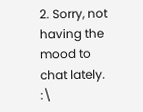2. Sorry, not having the mood to chat lately. :\